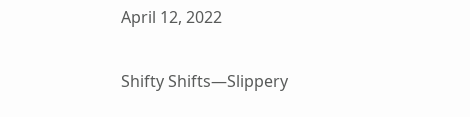April 12, 2022

Shifty Shifts—Slippery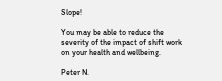Slope!

You may be able to reduce the severity of the impact of shift work on your health and wellbeing.

Peter N.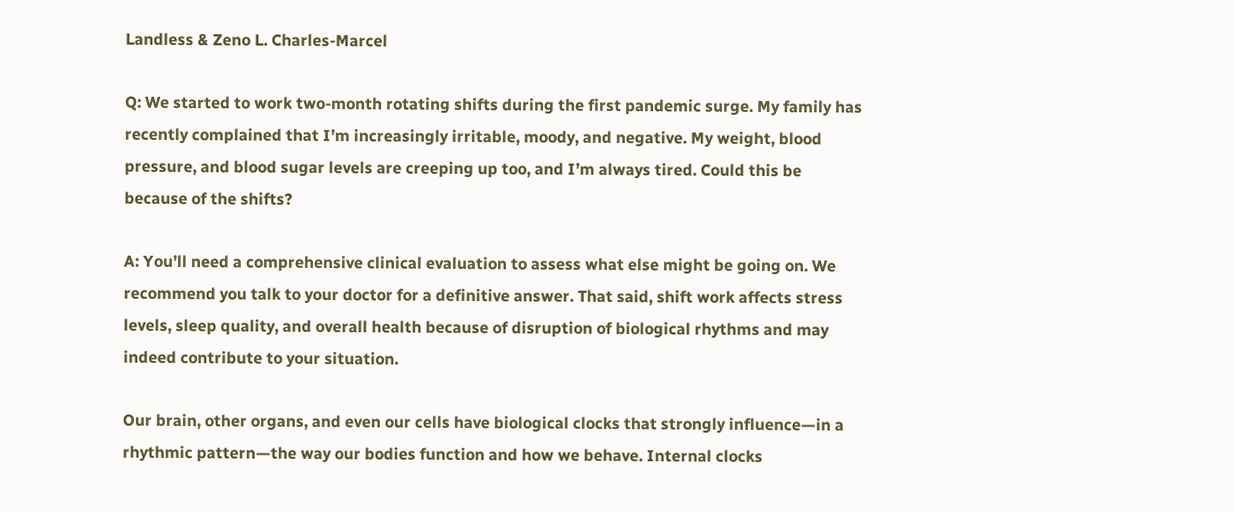Landless & Zeno L. Charles-Marcel

Q: We started to work two-month rotating shifts during the first pandemic surge. My family has recently complained that I’m increasingly irritable, moody, and negative. My weight, blood pressure, and blood sugar levels are creeping up too, and I’m always tired. Could this be because of the shifts?

A: You’ll need a comprehensive clinical evaluation to assess what else might be going on. We recommend you talk to your doctor for a definitive answer. That said, shift work affects stress levels, sleep quality, and overall health because of disruption of biological rhythms and may indeed contribute to your situation.

Our brain, other organs, and even our cells have biological clocks that strongly influence—in a rhythmic pattern—the way our bodies function and how we behave. Internal clocks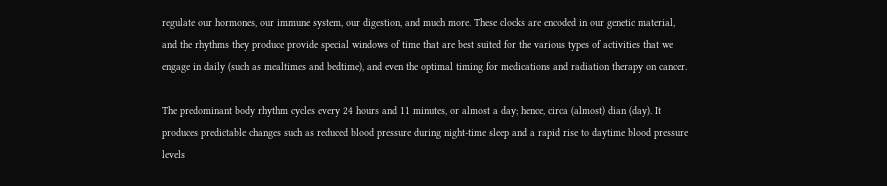regulate our hormones, our immune system, our digestion, and much more. These clocks are encoded in our genetic material, and the rhythms they produce provide special windows of time that are best suited for the various types of activities that we engage in daily (such as mealtimes and bedtime), and even the optimal timing for medications and radiation therapy on cancer.

The predominant body rhythm cycles every 24 hours and 11 minutes, or almost a day; hence, circa (almost) dian (day). It produces predictable changes such as reduced blood pressure during night-time sleep and a rapid rise to daytime blood pressure levels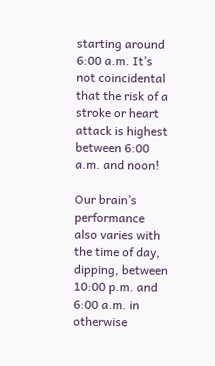starting around 6:00 a.m. It’s not coincidental that the risk of a stroke or heart attack is highest between 6:00 a.m. and noon!

Our brain’s performance also varies with the time of day, dipping, between 10:00 p.m. and 6:00 a.m. in otherwise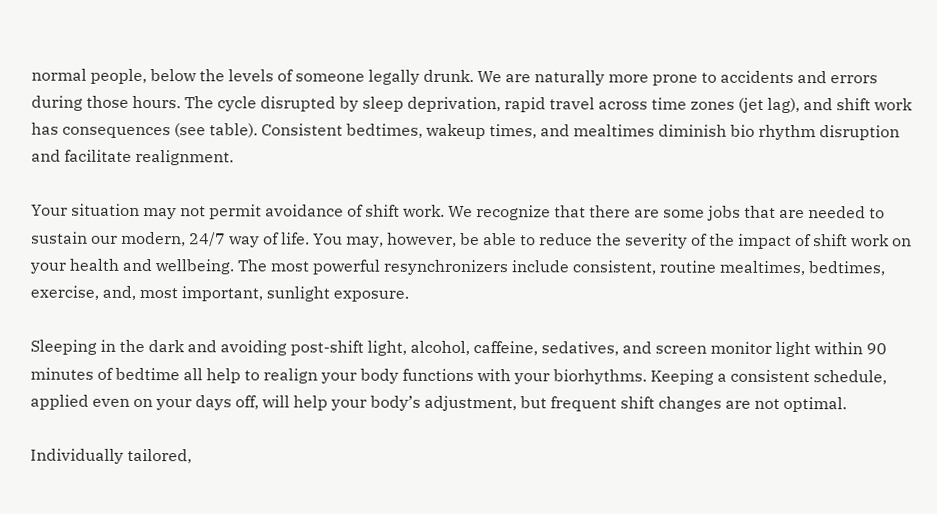normal people, below the levels of someone legally drunk. We are naturally more prone to accidents and errors during those hours. The cycle disrupted by sleep deprivation, rapid travel across time zones (jet lag), and shift work has consequences (see table). Consistent bedtimes, wakeup times, and mealtimes diminish bio rhythm disruption and facilitate realignment.

Your situation may not permit avoidance of shift work. We recognize that there are some jobs that are needed to sustain our modern, 24/7 way of life. You may, however, be able to reduce the severity of the impact of shift work on your health and wellbeing. The most powerful resynchronizers include consistent, routine mealtimes, bedtimes, exercise, and, most important, sunlight exposure.

Sleeping in the dark and avoiding post-shift light, alcohol, caffeine, sedatives, and screen monitor light within 90 minutes of bedtime all help to realign your body functions with your biorhythms. Keeping a consistent schedule, applied even on your days off, will help your body’s adjustment, but frequent shift changes are not optimal.

Individually tailored,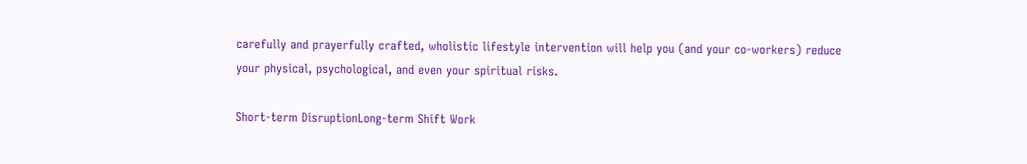carefully and prayerfully crafted, wholistic lifestyle intervention will help you (and your co-workers) reduce your physical, psychological, and even your spiritual risks.

Short-term DisruptionLong-term Shift Work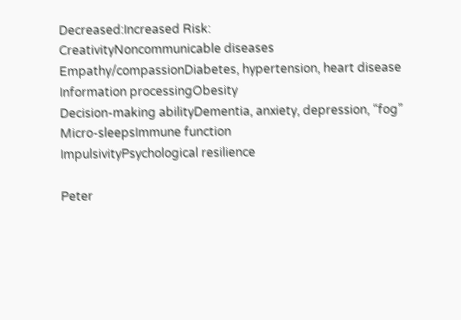Decreased:Increased Risk:
CreativityNoncommunicable diseases
Empathy/compassionDiabetes, hypertension, heart disease
Information processingObesity
Decision-making abilityDementia, anxiety, depression, “fog”
Micro-sleepsImmune function
ImpulsivityPsychological resilience

Peter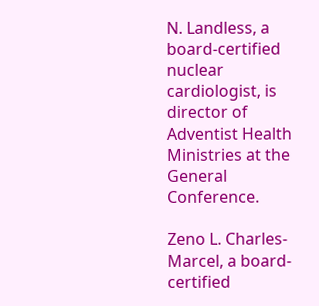N. Landless, a board-certified nuclear cardiologist, is director of Adventist Health Ministries at the General Conference.

Zeno L. Charles-Marcel, a board-certified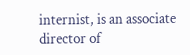internist, is an associate director of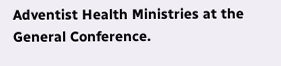Adventist Health Ministries at the General Conference.